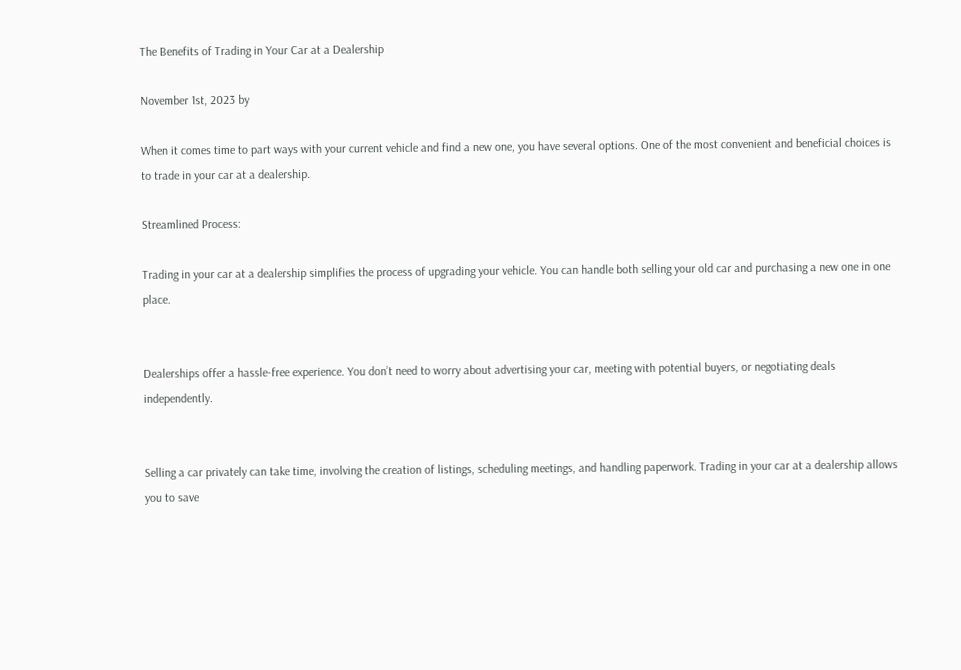The Benefits of Trading in Your Car at a Dealership

November 1st, 2023 by

When it comes time to part ways with your current vehicle and find a new one, you have several options. One of the most convenient and beneficial choices is to trade in your car at a dealership.

Streamlined Process:

Trading in your car at a dealership simplifies the process of upgrading your vehicle. You can handle both selling your old car and purchasing a new one in one place.


Dealerships offer a hassle-free experience. You don’t need to worry about advertising your car, meeting with potential buyers, or negotiating deals independently.


Selling a car privately can take time, involving the creation of listings, scheduling meetings, and handling paperwork. Trading in your car at a dealership allows you to save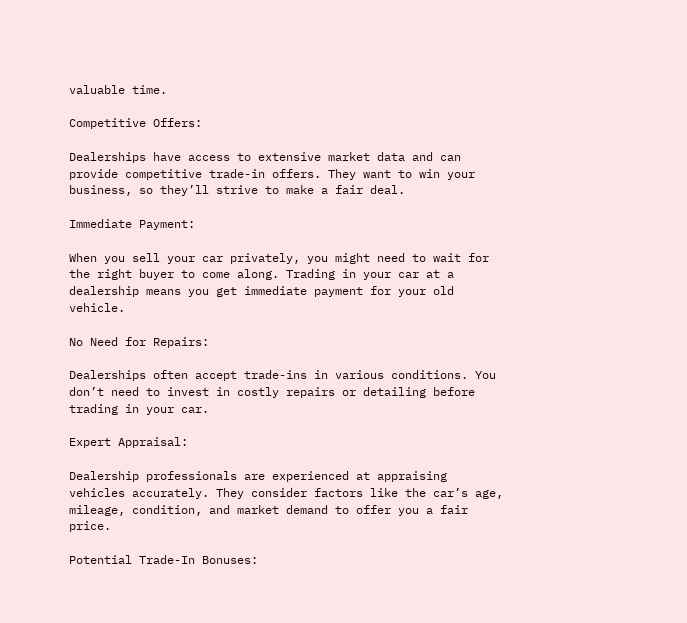valuable time.

Competitive Offers:

Dealerships have access to extensive market data and can provide competitive trade-in offers. They want to win your business, so they’ll strive to make a fair deal.

Immediate Payment:

When you sell your car privately, you might need to wait for the right buyer to come along. Trading in your car at a dealership means you get immediate payment for your old vehicle.

No Need for Repairs:

Dealerships often accept trade-ins in various conditions. You don’t need to invest in costly repairs or detailing before trading in your car.

Expert Appraisal:

Dealership professionals are experienced at appraising vehicles accurately. They consider factors like the car’s age, mileage, condition, and market demand to offer you a fair price.

Potential Trade-In Bonuses: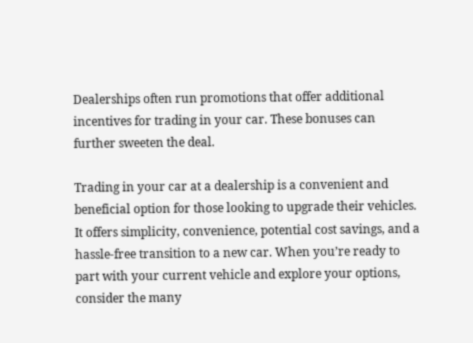Dealerships often run promotions that offer additional incentives for trading in your car. These bonuses can further sweeten the deal.

Trading in your car at a dealership is a convenient and beneficial option for those looking to upgrade their vehicles. It offers simplicity, convenience, potential cost savings, and a hassle-free transition to a new car. When you’re ready to part with your current vehicle and explore your options, consider the many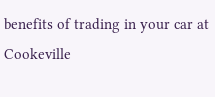benefits of trading in your car at Cookeville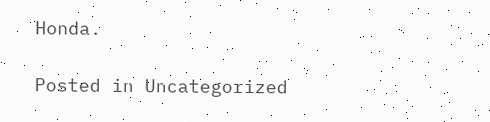Honda.

Posted in Uncategorized